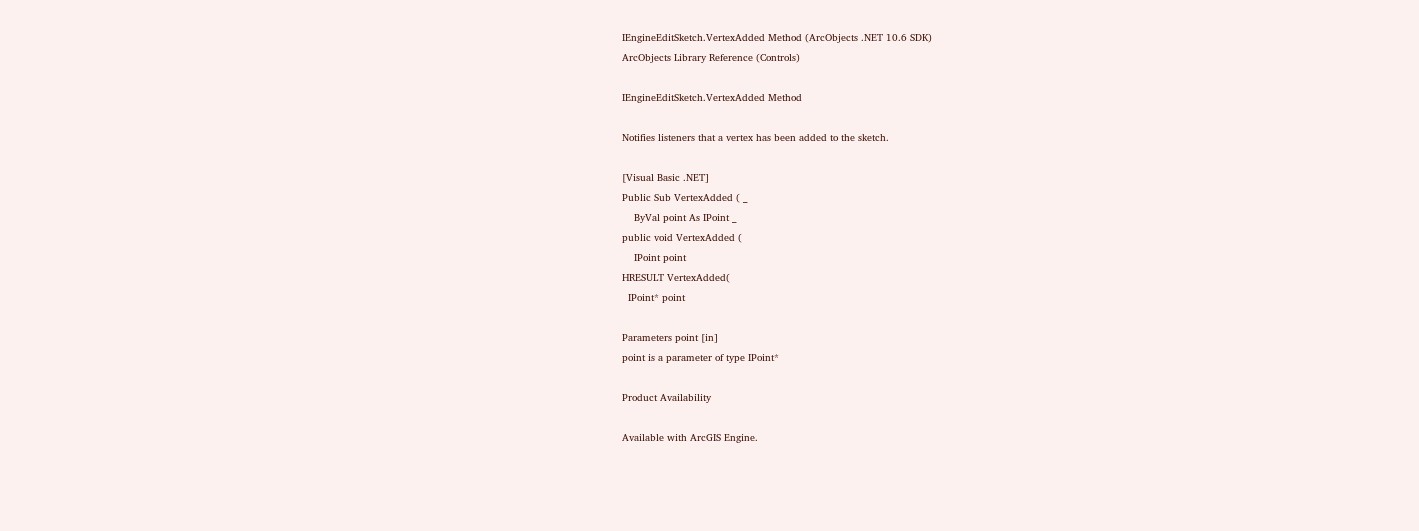IEngineEditSketch.VertexAdded Method (ArcObjects .NET 10.6 SDK)
ArcObjects Library Reference (Controls)

IEngineEditSketch.VertexAdded Method

Notifies listeners that a vertex has been added to the sketch.

[Visual Basic .NET]
Public Sub VertexAdded ( _
    ByVal point As IPoint _
public void VertexAdded (
    IPoint point
HRESULT VertexAdded(
  IPoint* point

Parameters point [in]
point is a parameter of type IPoint*

Product Availability

Available with ArcGIS Engine.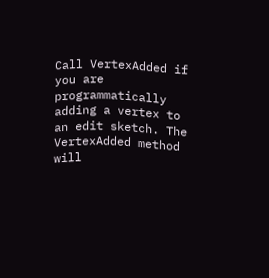Call VertexAdded if you are programmatically adding a vertex to an edit sketch. The VertexAdded method will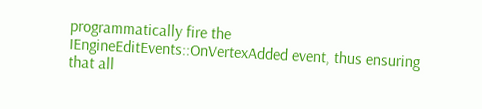programmatically fire the IEngineEditEvents::OnVertexAdded event, thus ensuring that all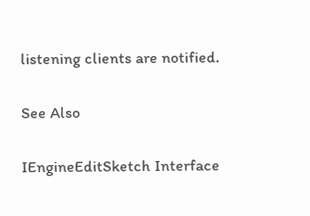listening clients are notified.

See Also

IEngineEditSketch Interface